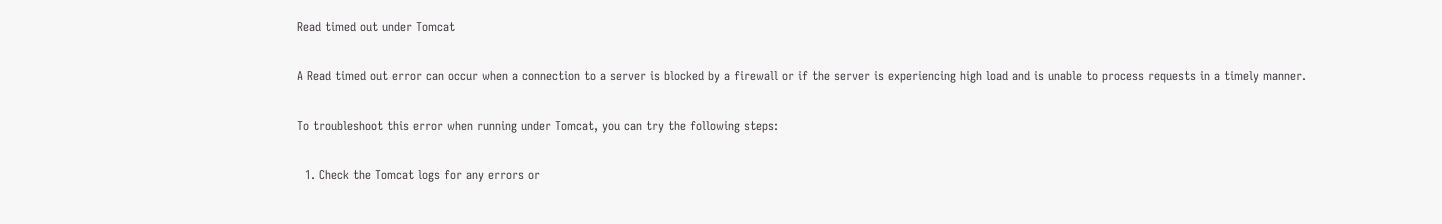Read timed out under Tomcat

A Read timed out error can occur when a connection to a server is blocked by a firewall or if the server is experiencing high load and is unable to process requests in a timely manner.

To troubleshoot this error when running under Tomcat, you can try the following steps:

  1. Check the Tomcat logs for any errors or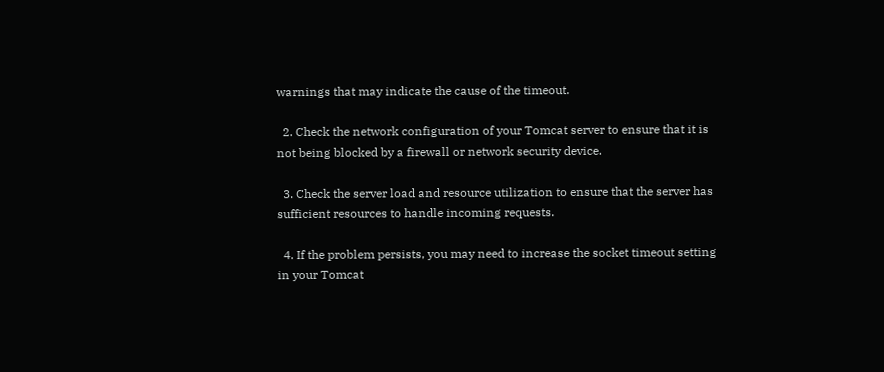warnings that may indicate the cause of the timeout.

  2. Check the network configuration of your Tomcat server to ensure that it is not being blocked by a firewall or network security device.

  3. Check the server load and resource utilization to ensure that the server has sufficient resources to handle incoming requests.

  4. If the problem persists, you may need to increase the socket timeout setting in your Tomcat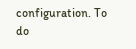configuration. To do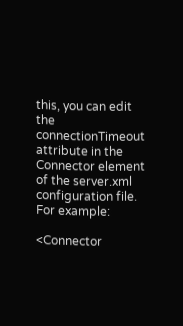this, you can edit the connectionTimeout attribute in the Connector element of the server.xml configuration file. For example:

<Connector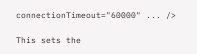connectionTimeout="60000" ... />

This sets the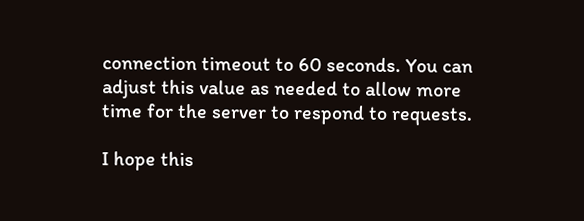connection timeout to 60 seconds. You can adjust this value as needed to allow more time for the server to respond to requests.

I hope this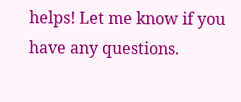helps! Let me know if you have any questions.